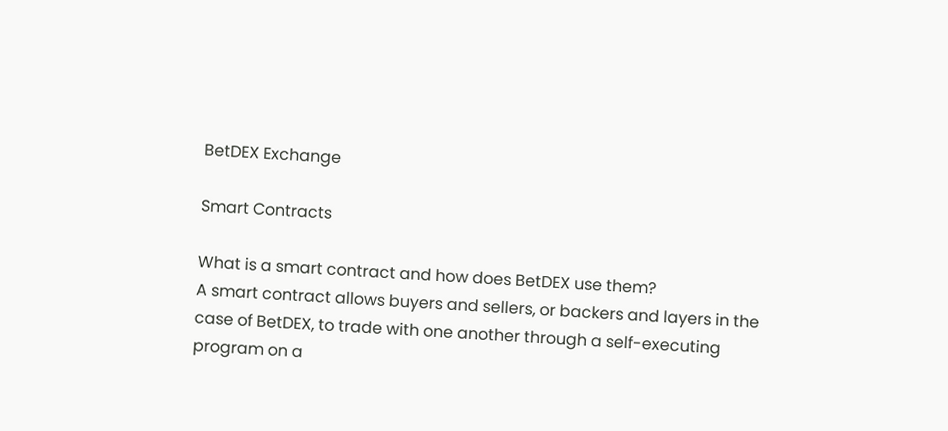BetDEX Exchange

Smart Contracts

What is a smart contract and how does BetDEX use them?
A smart contract allows buyers and sellers, or backers and layers in the case of BetDEX, to trade with one another through a self-executing program on a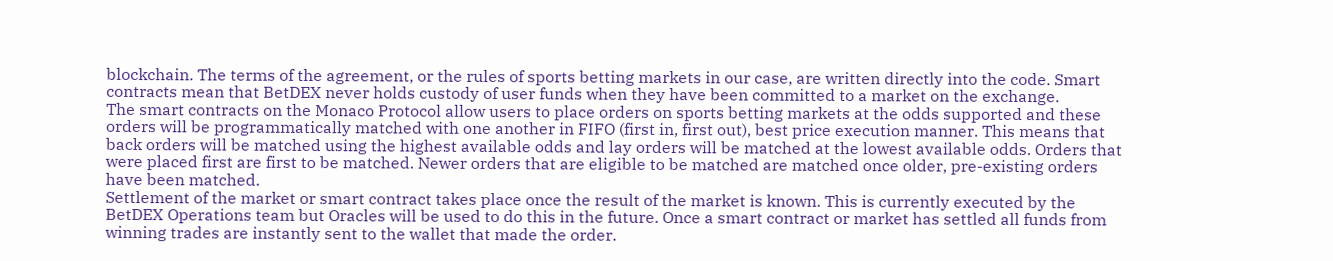blockchain. The terms of the agreement, or the rules of sports betting markets in our case, are written directly into the code. Smart contracts mean that BetDEX never holds custody of user funds when they have been committed to a market on the exchange.
The smart contracts on the Monaco Protocol allow users to place orders on sports betting markets at the odds supported and these orders will be programmatically matched with one another in FIFO (first in, first out), best price execution manner. This means that back orders will be matched using the highest available odds and lay orders will be matched at the lowest available odds. Orders that were placed first are first to be matched. Newer orders that are eligible to be matched are matched once older, pre-existing orders have been matched.
Settlement of the market or smart contract takes place once the result of the market is known. This is currently executed by the BetDEX Operations team but Oracles will be used to do this in the future. Once a smart contract or market has settled all funds from winning trades are instantly sent to the wallet that made the order.